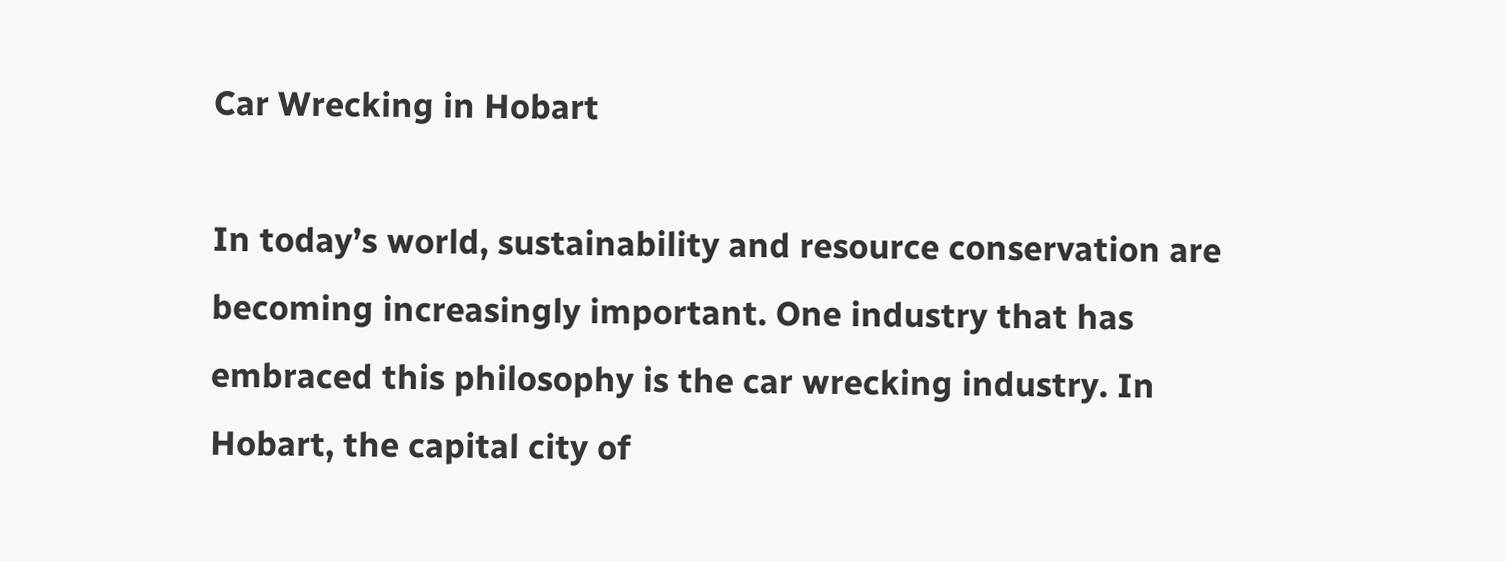Car Wrecking in Hobart

In today’s world, sustainability and resource conservation are becoming increasingly important. One industry that has embraced this philosophy is the car wrecking industry. In Hobart, the capital city of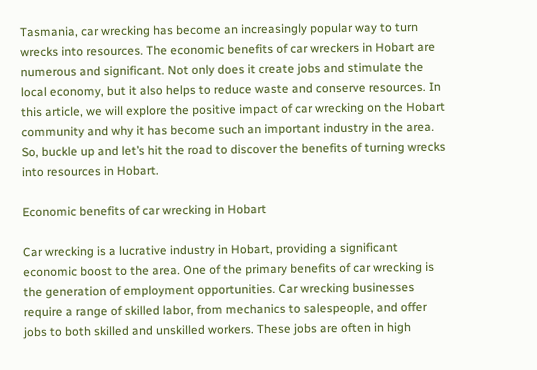Tasmania, car wrecking has become an increasingly popular way to turn wrecks into resources. The economic benefits of car wreckers in Hobart are numerous and significant. Not only does it create jobs and stimulate the local economy, but it also helps to reduce waste and conserve resources. In this article, we will explore the positive impact of car wrecking on the Hobart community and why it has become such an important industry in the area. So, buckle up and let’s hit the road to discover the benefits of turning wrecks into resources in Hobart.

Economic benefits of car wrecking in Hobart

Car wrecking is a lucrative industry in Hobart, providing a significant economic boost to the area. One of the primary benefits of car wrecking is the generation of employment opportunities. Car wrecking businesses require a range of skilled labor, from mechanics to salespeople, and offer jobs to both skilled and unskilled workers. These jobs are often in high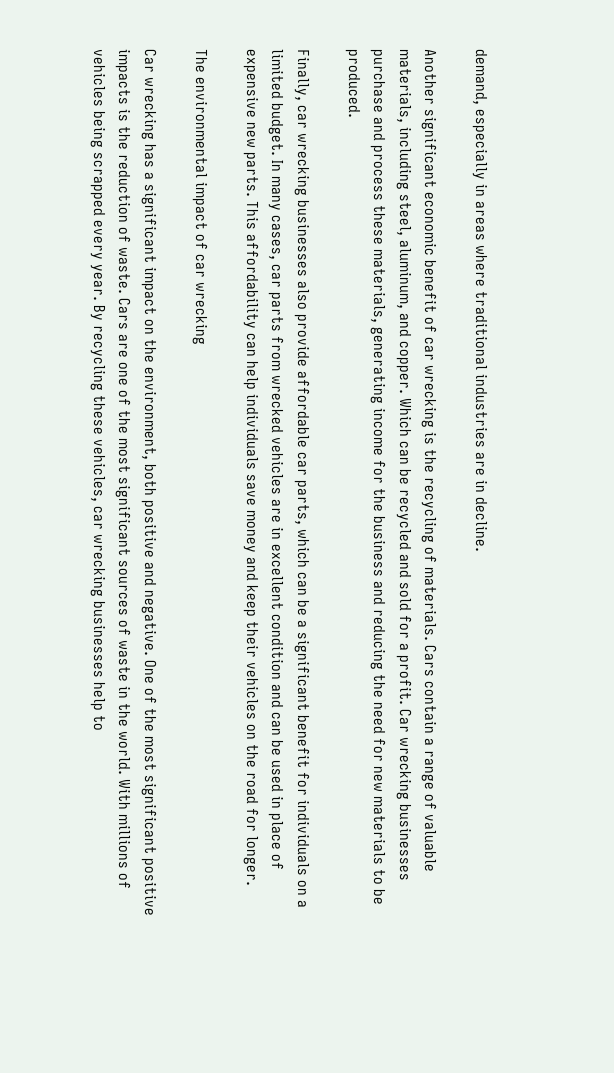demand, especially in areas where traditional industries are in decline.

Another significant economic benefit of car wrecking is the recycling of materials. Cars contain a range of valuable materials, including steel, aluminum, and copper. Which can be recycled and sold for a profit. Car wrecking businesses purchase and process these materials, generating income for the business and reducing the need for new materials to be produced.

Finally, car wrecking businesses also provide affordable car parts, which can be a significant benefit for individuals on a limited budget. In many cases, car parts from wrecked vehicles are in excellent condition and can be used in place of expensive new parts. This affordability can help individuals save money and keep their vehicles on the road for longer.

The environmental impact of car wrecking

Car wrecking has a significant impact on the environment, both positive and negative. One of the most significant positive impacts is the reduction of waste. Cars are one of the most significant sources of waste in the world. With millions of vehicles being scrapped every year. By recycling these vehicles, car wrecking businesses help to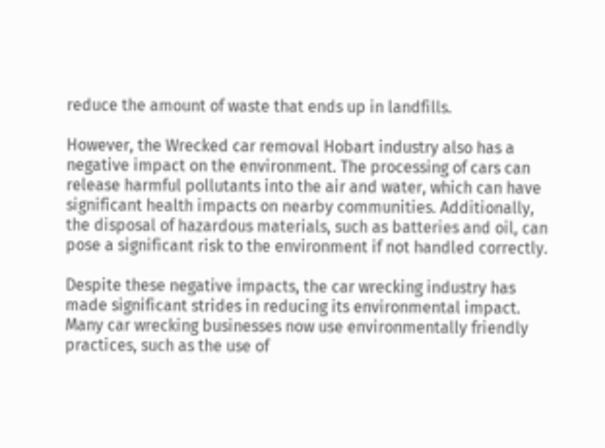reduce the amount of waste that ends up in landfills.

However, the Wrecked car removal Hobart industry also has a negative impact on the environment. The processing of cars can release harmful pollutants into the air and water, which can have significant health impacts on nearby communities. Additionally, the disposal of hazardous materials, such as batteries and oil, can pose a significant risk to the environment if not handled correctly.

Despite these negative impacts, the car wrecking industry has made significant strides in reducing its environmental impact. Many car wrecking businesses now use environmentally friendly practices, such as the use of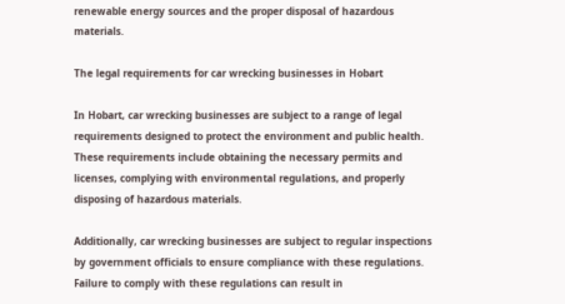renewable energy sources and the proper disposal of hazardous materials.

The legal requirements for car wrecking businesses in Hobart

In Hobart, car wrecking businesses are subject to a range of legal requirements designed to protect the environment and public health. These requirements include obtaining the necessary permits and licenses, complying with environmental regulations, and properly disposing of hazardous materials.

Additionally, car wrecking businesses are subject to regular inspections by government officials to ensure compliance with these regulations. Failure to comply with these regulations can result in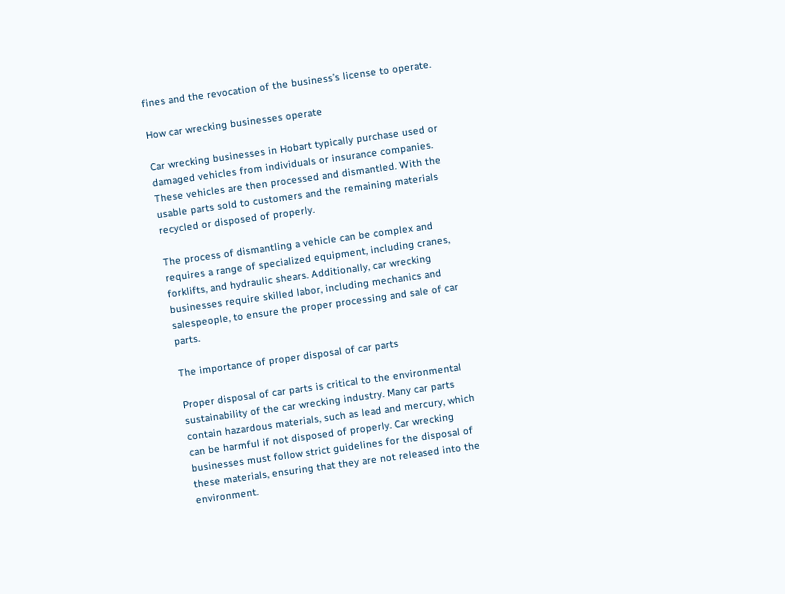fines and the revocation of the business’s license to operate.

How car wrecking businesses operate

Car wrecking businesses in Hobart typically purchase used or damaged vehicles from individuals or insurance companies. These vehicles are then processed and dismantled. With the usable parts sold to customers and the remaining materials recycled or disposed of properly.

The process of dismantling a vehicle can be complex and requires a range of specialized equipment, including cranes, forklifts, and hydraulic shears. Additionally, car wrecking businesses require skilled labor, including mechanics and salespeople, to ensure the proper processing and sale of car parts.

The importance of proper disposal of car parts

Proper disposal of car parts is critical to the environmental sustainability of the car wrecking industry. Many car parts contain hazardous materials, such as lead and mercury, which can be harmful if not disposed of properly. Car wrecking businesses must follow strict guidelines for the disposal of these materials, ensuring that they are not released into the environment.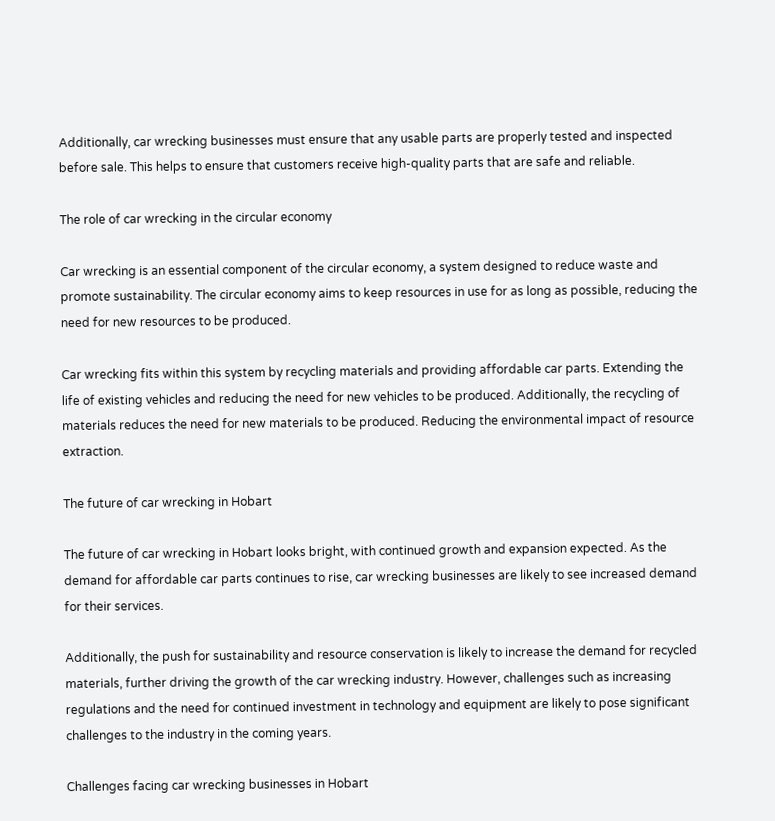Additionally, car wrecking businesses must ensure that any usable parts are properly tested and inspected before sale. This helps to ensure that customers receive high-quality parts that are safe and reliable.

The role of car wrecking in the circular economy

Car wrecking is an essential component of the circular economy, a system designed to reduce waste and promote sustainability. The circular economy aims to keep resources in use for as long as possible, reducing the need for new resources to be produced.

Car wrecking fits within this system by recycling materials and providing affordable car parts. Extending the life of existing vehicles and reducing the need for new vehicles to be produced. Additionally, the recycling of materials reduces the need for new materials to be produced. Reducing the environmental impact of resource extraction.

The future of car wrecking in Hobart

The future of car wrecking in Hobart looks bright, with continued growth and expansion expected. As the demand for affordable car parts continues to rise, car wrecking businesses are likely to see increased demand for their services.

Additionally, the push for sustainability and resource conservation is likely to increase the demand for recycled materials, further driving the growth of the car wrecking industry. However, challenges such as increasing regulations and the need for continued investment in technology and equipment are likely to pose significant challenges to the industry in the coming years.

Challenges facing car wrecking businesses in Hobart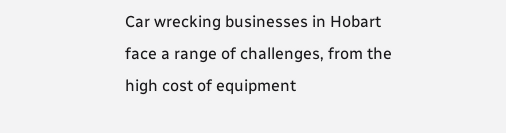Car wrecking businesses in Hobart face a range of challenges, from the high cost of equipment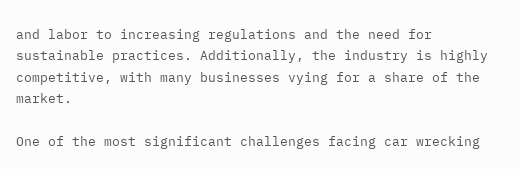and labor to increasing regulations and the need for sustainable practices. Additionally, the industry is highly competitive, with many businesses vying for a share of the market.

One of the most significant challenges facing car wrecking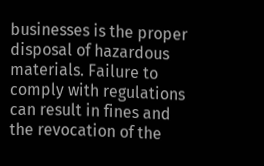businesses is the proper disposal of hazardous materials. Failure to comply with regulations can result in fines and the revocation of the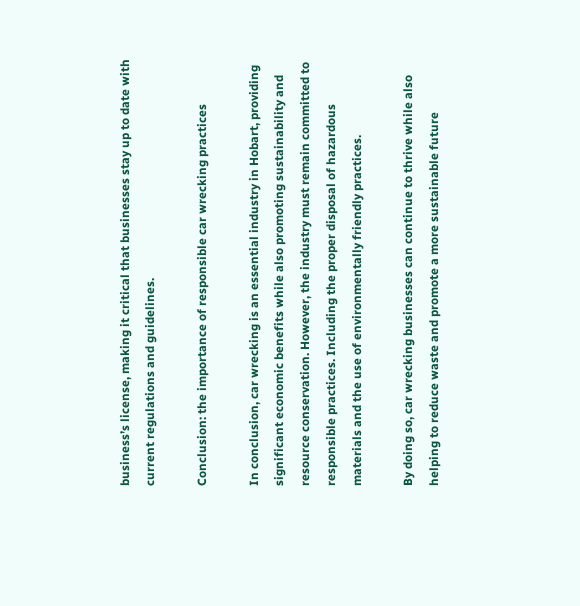business’s license, making it critical that businesses stay up to date with current regulations and guidelines.

Conclusion: the importance of responsible car wrecking practices

In conclusion, car wrecking is an essential industry in Hobart, providing significant economic benefits while also promoting sustainability and resource conservation. However, the industry must remain committed to responsible practices. Including the proper disposal of hazardous materials and the use of environmentally friendly practices.

By doing so, car wrecking businesses can continue to thrive while also helping to reduce waste and promote a more sustainable future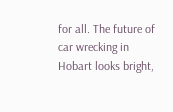for all. The future of car wrecking in Hobart looks bright,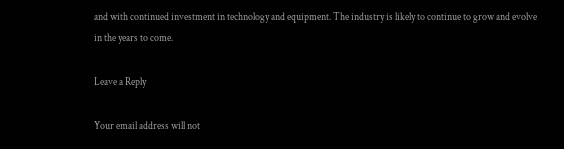and with continued investment in technology and equipment. The industry is likely to continue to grow and evolve in the years to come.

Leave a Reply

Your email address will not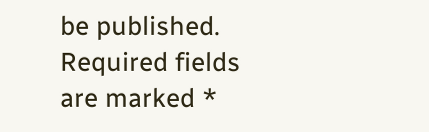be published. Required fields are marked *